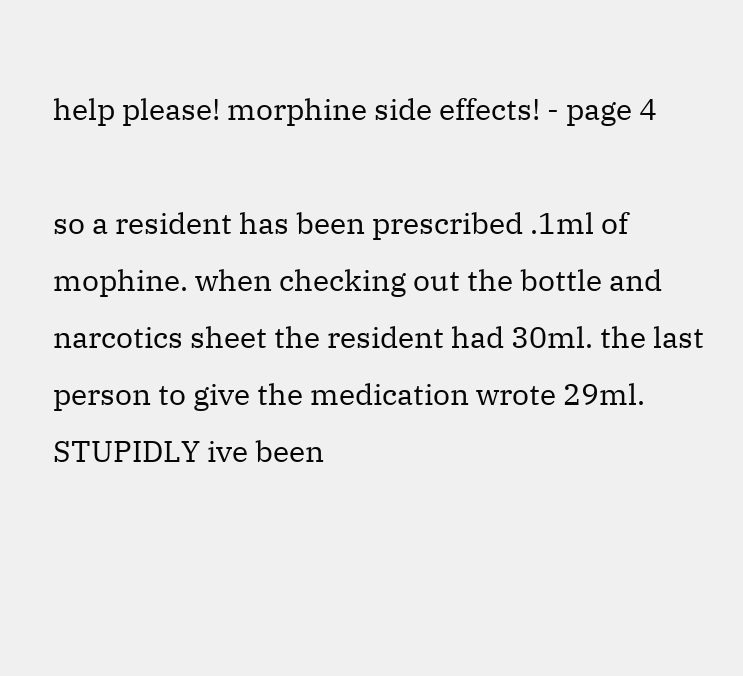help please! morphine side effects! - page 4

so a resident has been prescribed .1ml of mophine. when checking out the bottle and narcotics sheet the resident had 30ml. the last person to give the medication wrote 29ml. STUPIDLY ive been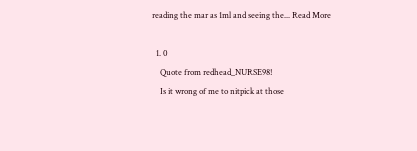reading the mar as 1ml and seeing the... Read More

  1. 0
    Quote from redhead_NURSE98!
    Is it wrong of me to nitpick at those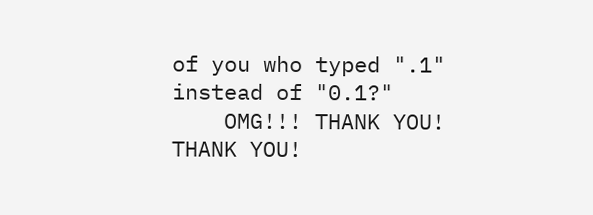of you who typed ".1" instead of "0.1?"
    OMG!!! THANK YOU! THANK YOU!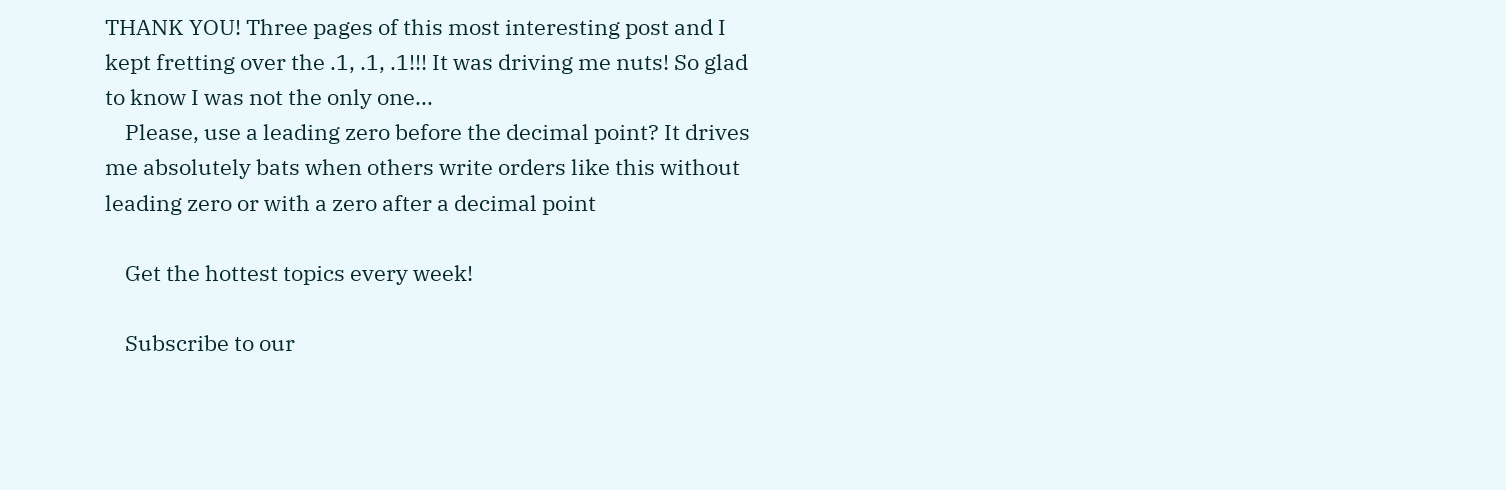THANK YOU! Three pages of this most interesting post and I kept fretting over the .1, .1, .1!!! It was driving me nuts! So glad to know I was not the only one...
    Please, use a leading zero before the decimal point? It drives me absolutely bats when others write orders like this without leading zero or with a zero after a decimal point

    Get the hottest topics every week!

    Subscribe to our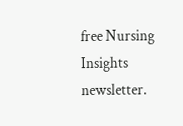free Nursing Insights newsletter.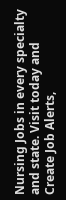Nursing Jobs in every specialty and state. Visit today and Create Job Alerts,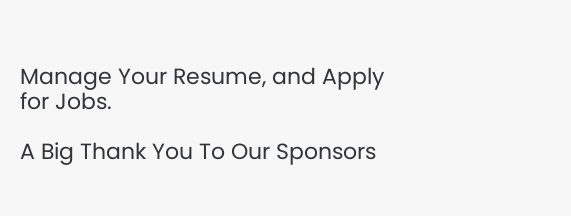Manage Your Resume, and Apply for Jobs.

A Big Thank You To Our Sponsors